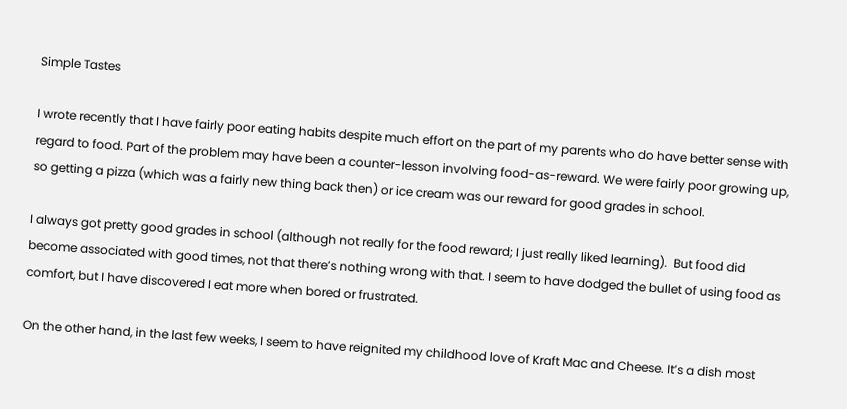Simple Tastes

I wrote recently that I have fairly poor eating habits despite much effort on the part of my parents who do have better sense with regard to food. Part of the problem may have been a counter-lesson involving food-as-reward. We were fairly poor growing up, so getting a pizza (which was a fairly new thing back then) or ice cream was our reward for good grades in school.

I always got pretty good grades in school (although not really for the food reward; I just really liked learning).  But food did become associated with good times, not that there’s nothing wrong with that. I seem to have dodged the bullet of using food as comfort, but I have discovered I eat more when bored or frustrated.

On the other hand, in the last few weeks, I seem to have reignited my childhood love of Kraft Mac and Cheese. It’s a dish most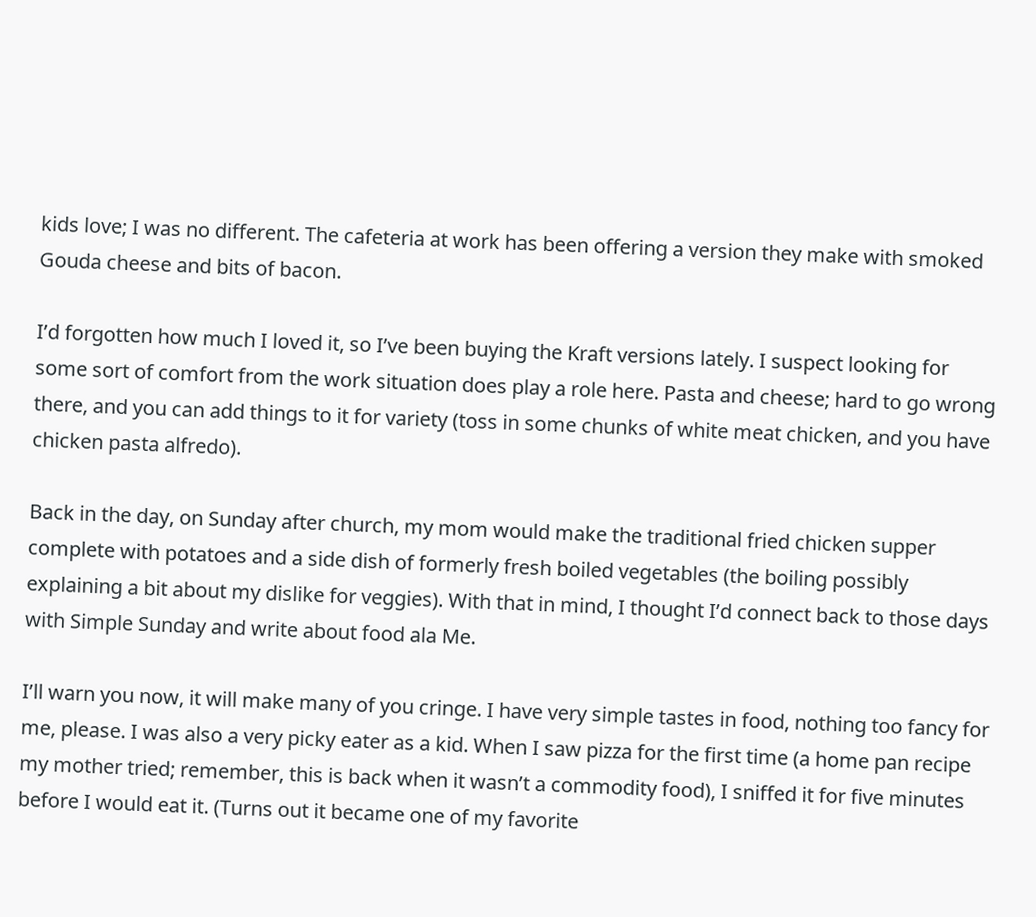kids love; I was no different. The cafeteria at work has been offering a version they make with smoked Gouda cheese and bits of bacon.

I’d forgotten how much I loved it, so I’ve been buying the Kraft versions lately. I suspect looking for some sort of comfort from the work situation does play a role here. Pasta and cheese; hard to go wrong there, and you can add things to it for variety (toss in some chunks of white meat chicken, and you have chicken pasta alfredo).

Back in the day, on Sunday after church, my mom would make the traditional fried chicken supper complete with potatoes and a side dish of formerly fresh boiled vegetables (the boiling possibly explaining a bit about my dislike for veggies). With that in mind, I thought I’d connect back to those days with Simple Sunday and write about food ala Me.

I’ll warn you now, it will make many of you cringe. I have very simple tastes in food, nothing too fancy for me, please. I was also a very picky eater as a kid. When I saw pizza for the first time (a home pan recipe my mother tried; remember, this is back when it wasn’t a commodity food), I sniffed it for five minutes before I would eat it. (Turns out it became one of my favorite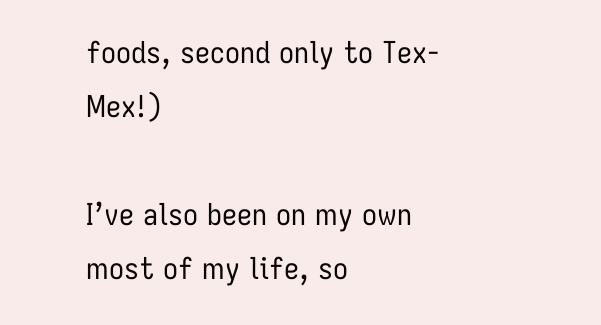foods, second only to Tex-Mex!)

I’ve also been on my own most of my life, so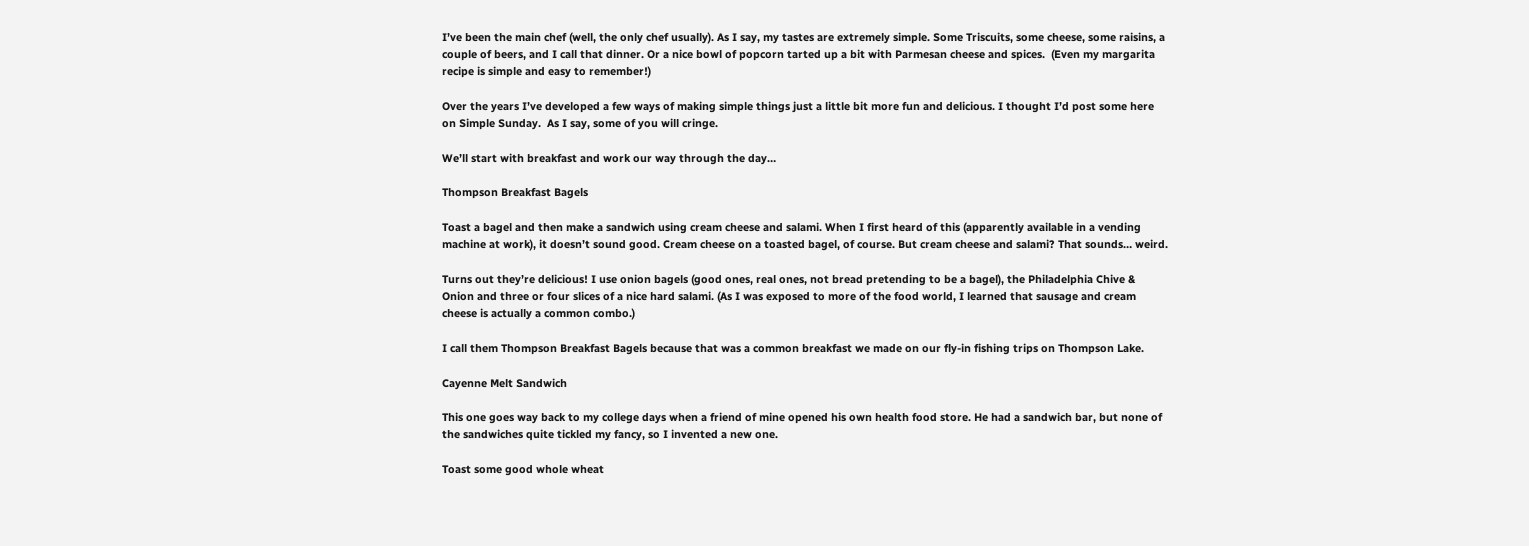I’ve been the main chef (well, the only chef usually). As I say, my tastes are extremely simple. Some Triscuits, some cheese, some raisins, a couple of beers, and I call that dinner. Or a nice bowl of popcorn tarted up a bit with Parmesan cheese and spices.  (Even my margarita recipe is simple and easy to remember!)

Over the years I’ve developed a few ways of making simple things just a little bit more fun and delicious. I thought I’d post some here on Simple Sunday.  As I say, some of you will cringe.

We’ll start with breakfast and work our way through the day…

Thompson Breakfast Bagels

Toast a bagel and then make a sandwich using cream cheese and salami. When I first heard of this (apparently available in a vending machine at work), it doesn’t sound good. Cream cheese on a toasted bagel, of course. But cream cheese and salami? That sounds… weird.

Turns out they’re delicious! I use onion bagels (good ones, real ones, not bread pretending to be a bagel), the Philadelphia Chive & Onion and three or four slices of a nice hard salami. (As I was exposed to more of the food world, I learned that sausage and cream cheese is actually a common combo.)

I call them Thompson Breakfast Bagels because that was a common breakfast we made on our fly-in fishing trips on Thompson Lake.

Cayenne Melt Sandwich

This one goes way back to my college days when a friend of mine opened his own health food store. He had a sandwich bar, but none of the sandwiches quite tickled my fancy, so I invented a new one.

Toast some good whole wheat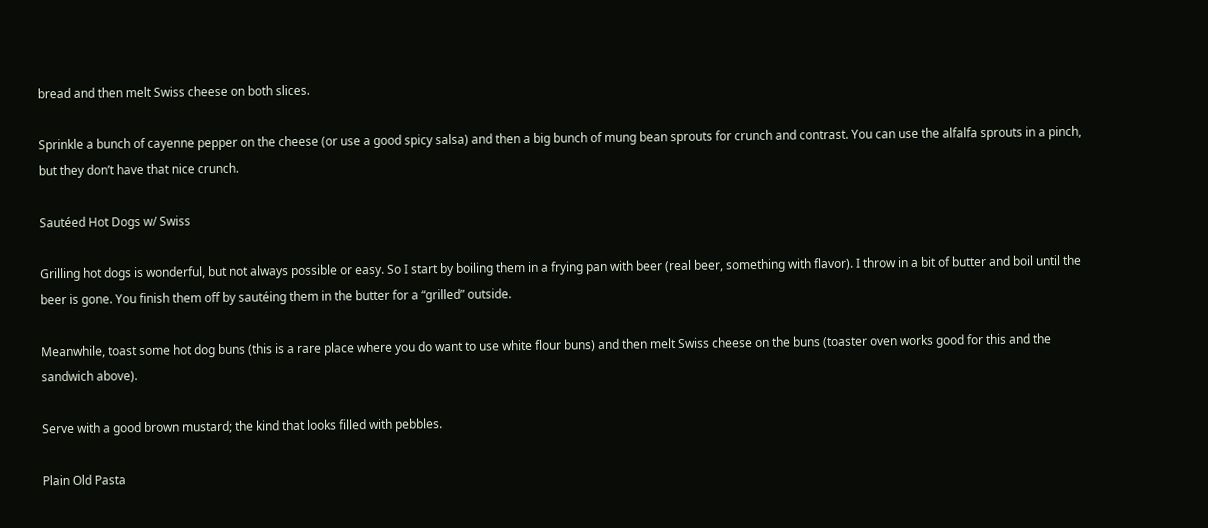bread and then melt Swiss cheese on both slices.

Sprinkle a bunch of cayenne pepper on the cheese (or use a good spicy salsa) and then a big bunch of mung bean sprouts for crunch and contrast. You can use the alfalfa sprouts in a pinch, but they don’t have that nice crunch.

Sautéed Hot Dogs w/ Swiss

Grilling hot dogs is wonderful, but not always possible or easy. So I start by boiling them in a frying pan with beer (real beer, something with flavor). I throw in a bit of butter and boil until the beer is gone. You finish them off by sautéing them in the butter for a “grilled” outside.

Meanwhile, toast some hot dog buns (this is a rare place where you do want to use white flour buns) and then melt Swiss cheese on the buns (toaster oven works good for this and the sandwich above).

Serve with a good brown mustard; the kind that looks filled with pebbles.

Plain Old Pasta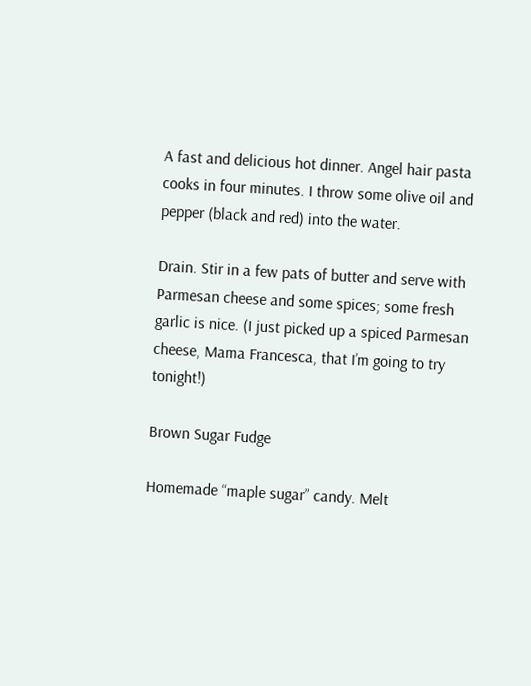A fast and delicious hot dinner. Angel hair pasta cooks in four minutes. I throw some olive oil and pepper (black and red) into the water.

Drain. Stir in a few pats of butter and serve with Parmesan cheese and some spices; some fresh garlic is nice. (I just picked up a spiced Parmesan cheese, Mama Francesca, that I’m going to try tonight!)

Brown Sugar Fudge

Homemade “maple sugar” candy. Melt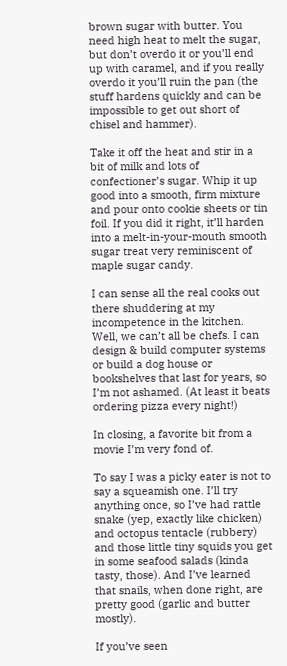brown sugar with butter. You need high heat to melt the sugar, but don’t overdo it or you’ll end up with caramel, and if you really overdo it you’ll ruin the pan (the stuff hardens quickly and can be impossible to get out short of chisel and hammer).

Take it off the heat and stir in a bit of milk and lots of confectioner’s sugar. Whip it up good into a smooth, firm mixture and pour onto cookie sheets or tin foil. If you did it right, it’ll harden into a melt-in-your-mouth smooth sugar treat very reminiscent of maple sugar candy.

I can sense all the real cooks out there shuddering at my incompetence in the kitchen. Well, we can’t all be chefs. I can design & build computer systems or build a dog house or bookshelves that last for years, so I’m not ashamed. (At least it beats ordering pizza every night!)

In closing, a favorite bit from a movie I’m very fond of.

To say I was a picky eater is not to say a squeamish one. I’ll try anything once, so I’ve had rattle snake (yep, exactly like chicken) and octopus tentacle (rubbery) and those little tiny squids you get in some seafood salads (kinda tasty, those). And I’ve learned that snails, when done right, are pretty good (garlic and butter mostly).

If you’ve seen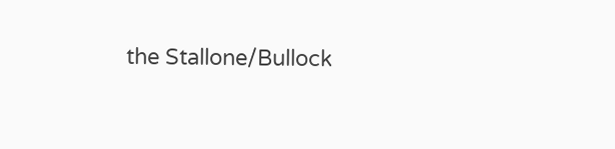the Stallone/Bullock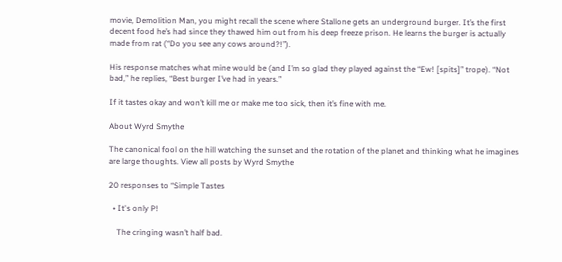movie, Demolition Man, you might recall the scene where Stallone gets an underground burger. It’s the first decent food he’s had since they thawed him out from his deep freeze prison. He learns the burger is actually made from rat (“Do you see any cows around?!”).

His response matches what mine would be (and I’m so glad they played against the “Ew! [spits]” trope). “Not bad,” he replies, “Best burger I’ve had in years.”

If it tastes okay and won’t kill me or make me too sick, then it’s fine with me.

About Wyrd Smythe

The canonical fool on the hill watching the sunset and the rotation of the planet and thinking what he imagines are large thoughts. View all posts by Wyrd Smythe

20 responses to “Simple Tastes

  • It's only P!

    The cringing wasn’t half bad.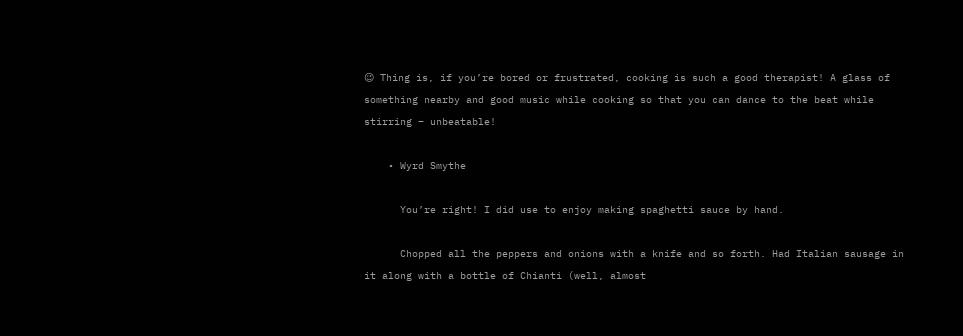😉 Thing is, if you’re bored or frustrated, cooking is such a good therapist! A glass of something nearby and good music while cooking so that you can dance to the beat while stirring – unbeatable!

    • Wyrd Smythe

      You’re right! I did use to enjoy making spaghetti sauce by hand.

      Chopped all the peppers and onions with a knife and so forth. Had Italian sausage in it along with a bottle of Chianti (well, almost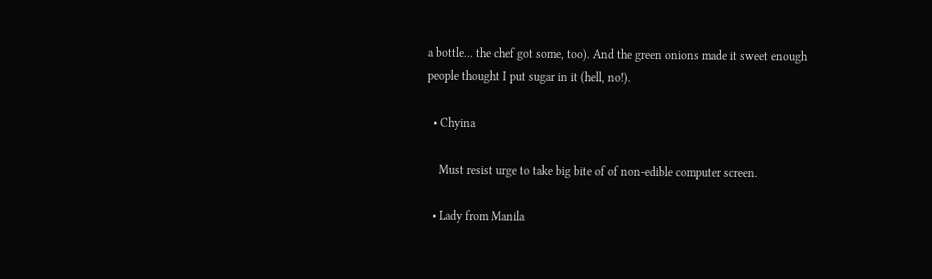a bottle… the chef got some, too). And the green onions made it sweet enough people thought I put sugar in it (hell, no!).

  • Chyina

    Must resist urge to take big bite of of non-edible computer screen.

  • Lady from Manila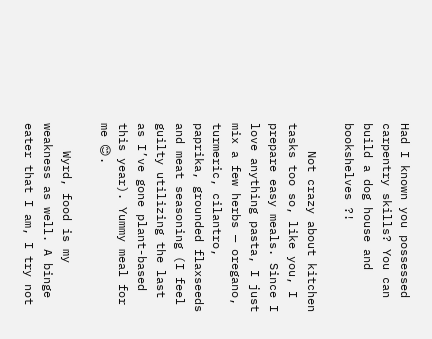Had I known you possessed carpentry skills? You can build a dog house and bookshelves ?!

    Not crazy about kitchen tasks too so, like you, I prepare easy meals. Since I love anything pasta, I just mix a few herbs — oregano, turmeric, cilantro, paprika, grounded flaxseeds and meat seasoning (I feel guilty utilizing the last as I’ve gone plant-based this year). Yummy meal for me 😊.

    Wyrd, food is my weakness as well. A binge eater that I am, I try not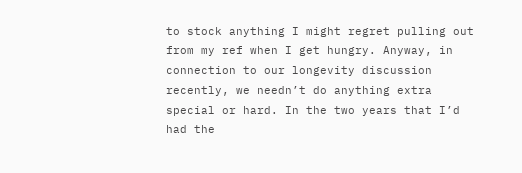to stock anything I might regret pulling out from my ref when I get hungry. Anyway, in connection to our longevity discussion recently, we needn’t do anything extra special or hard. In the two years that I’d had the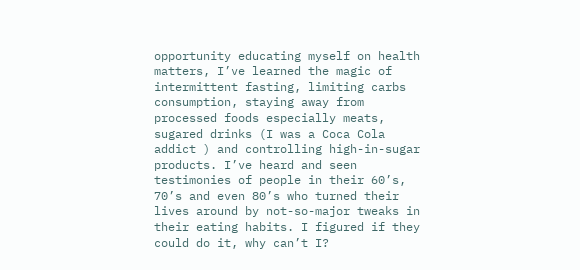opportunity educating myself on health matters, I’ve learned the magic of intermittent fasting, limiting carbs consumption, staying away from processed foods especially meats, sugared drinks (I was a Coca Cola addict ) and controlling high-in-sugar products. I’ve heard and seen testimonies of people in their 60’s, 70’s and even 80’s who turned their lives around by not-so-major tweaks in their eating habits. I figured if they could do it, why can’t I?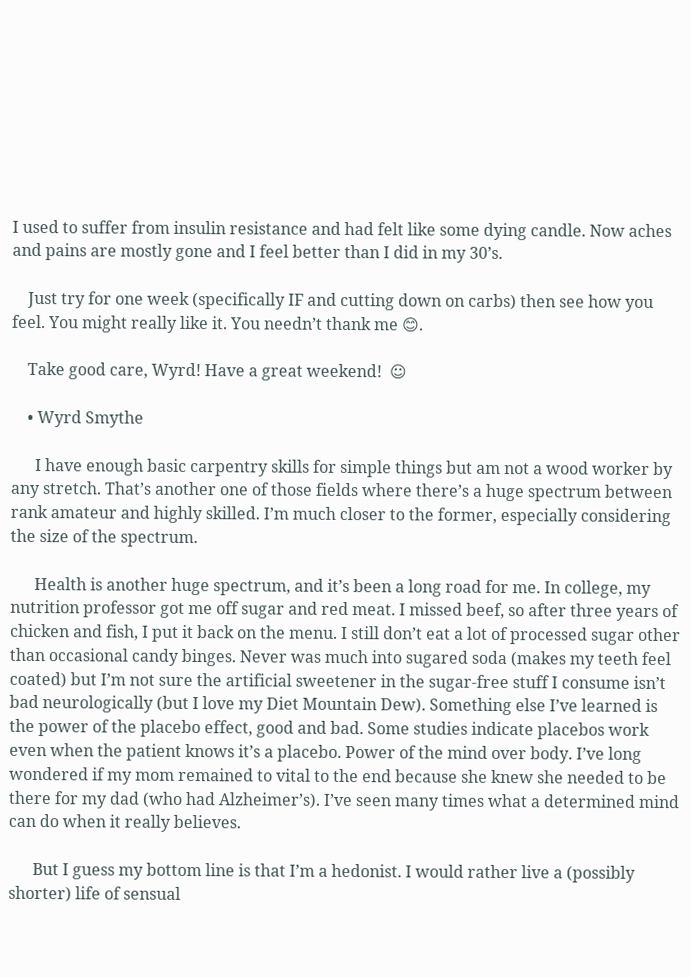I used to suffer from insulin resistance and had felt like some dying candle. Now aches and pains are mostly gone and I feel better than I did in my 30’s.

    Just try for one week (specifically IF and cutting down on carbs) then see how you feel. You might really like it. You needn’t thank me 😊.

    Take good care, Wyrd! Have a great weekend!  ☺

    • Wyrd Smythe

      I have enough basic carpentry skills for simple things but am not a wood worker by any stretch. That’s another one of those fields where there’s a huge spectrum between rank amateur and highly skilled. I’m much closer to the former, especially considering the size of the spectrum.

      Health is another huge spectrum, and it’s been a long road for me. In college, my nutrition professor got me off sugar and red meat. I missed beef, so after three years of chicken and fish, I put it back on the menu. I still don’t eat a lot of processed sugar other than occasional candy binges. Never was much into sugared soda (makes my teeth feel coated) but I’m not sure the artificial sweetener in the sugar-free stuff I consume isn’t bad neurologically (but I love my Diet Mountain Dew). Something else I’ve learned is the power of the placebo effect, good and bad. Some studies indicate placebos work even when the patient knows it’s a placebo. Power of the mind over body. I’ve long wondered if my mom remained to vital to the end because she knew she needed to be there for my dad (who had Alzheimer’s). I’ve seen many times what a determined mind can do when it really believes.

      But I guess my bottom line is that I’m a hedonist. I would rather live a (possibly shorter) life of sensual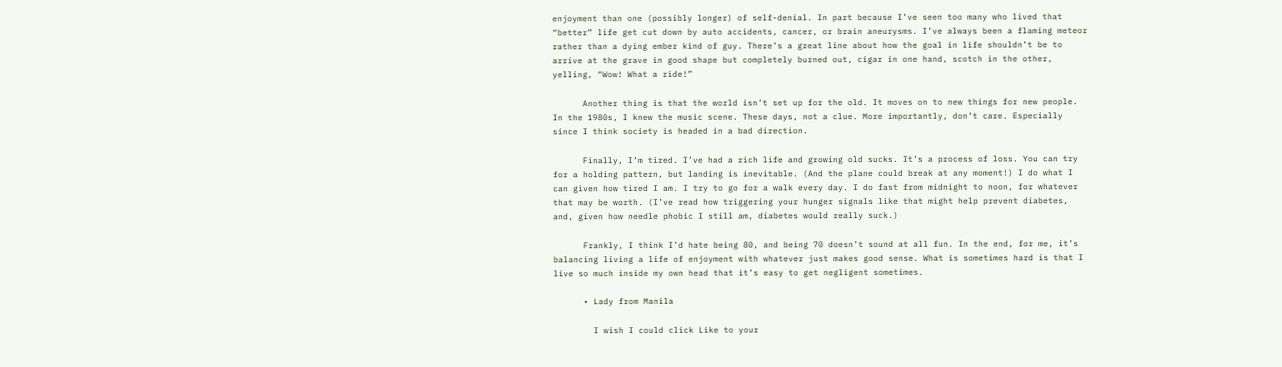enjoyment than one (possibly longer) of self-denial. In part because I’ve seen too many who lived that “better” life get cut down by auto accidents, cancer, or brain aneurysms. I’ve always been a flaming meteor rather than a dying ember kind of guy. There’s a great line about how the goal in life shouldn’t be to arrive at the grave in good shape but completely burned out, cigar in one hand, scotch in the other, yelling, “Wow! What a ride!”

      Another thing is that the world isn’t set up for the old. It moves on to new things for new people. In the 1980s, I knew the music scene. These days, not a clue. More importantly, don’t care. Especially since I think society is headed in a bad direction.

      Finally, I’m tired. I’ve had a rich life and growing old sucks. It’s a process of loss. You can try for a holding pattern, but landing is inevitable. (And the plane could break at any moment!) I do what I can given how tired I am. I try to go for a walk every day. I do fast from midnight to noon, for whatever that may be worth. (I’ve read how triggering your hunger signals like that might help prevent diabetes, and, given how needle phobic I still am, diabetes would really suck.)

      Frankly, I think I’d hate being 80, and being 70 doesn’t sound at all fun. In the end, for me, it’s balancing living a life of enjoyment with whatever just makes good sense. What is sometimes hard is that I live so much inside my own head that it’s easy to get negligent sometimes.

      • Lady from Manila

        I wish I could click Like to your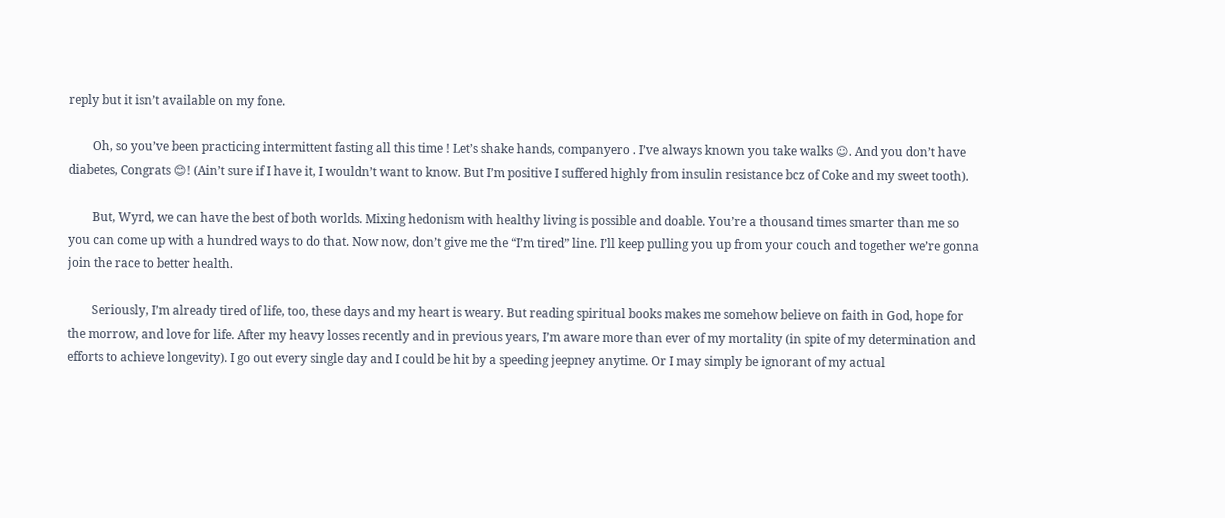reply but it isn’t available on my fone.

        Oh, so you’ve been practicing intermittent fasting all this time ! Let’s shake hands, companyero . I’ve always known you take walks ☺. And you don’t have diabetes, Congrats 😊! (Ain’t sure if I have it, I wouldn’t want to know. But I’m positive I suffered highly from insulin resistance bcz of Coke and my sweet tooth).

        But, Wyrd, we can have the best of both worlds. Mixing hedonism with healthy living is possible and doable. You’re a thousand times smarter than me so you can come up with a hundred ways to do that. Now now, don’t give me the “I’m tired” line. I’ll keep pulling you up from your couch and together we’re gonna join the race to better health.

        Seriously, I’m already tired of life, too, these days and my heart is weary. But reading spiritual books makes me somehow believe on faith in God, hope for the morrow, and love for life. After my heavy losses recently and in previous years, I’m aware more than ever of my mortality (in spite of my determination and efforts to achieve longevity). I go out every single day and I could be hit by a speeding jeepney anytime. Or I may simply be ignorant of my actual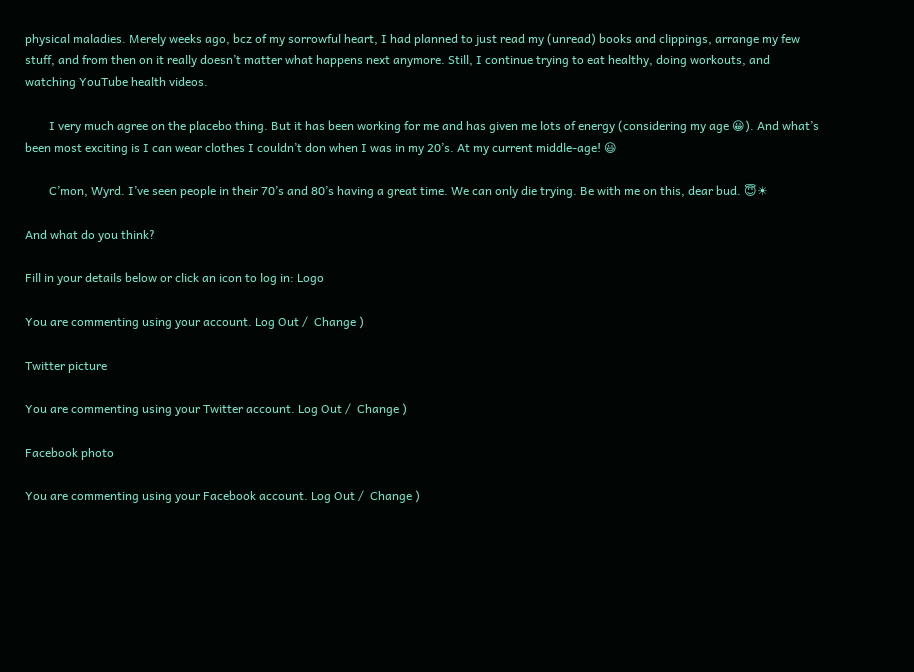physical maladies. Merely weeks ago, bcz of my sorrowful heart, I had planned to just read my (unread) books and clippings, arrange my few stuff, and from then on it really doesn’t matter what happens next anymore. Still, I continue trying to eat healthy, doing workouts, and watching YouTube health videos.

        I very much agree on the placebo thing. But it has been working for me and has given me lots of energy (considering my age 😀). And what’s been most exciting is I can wear clothes I couldn’t don when I was in my 20’s. At my current middle-age! 😃

        C’mon, Wyrd. I’ve seen people in their 70’s and 80’s having a great time. We can only die trying. Be with me on this, dear bud. 😇☀

And what do you think?

Fill in your details below or click an icon to log in: Logo

You are commenting using your account. Log Out /  Change )

Twitter picture

You are commenting using your Twitter account. Log Out /  Change )

Facebook photo

You are commenting using your Facebook account. Log Out /  Change )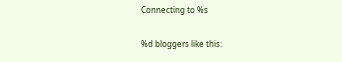Connecting to %s

%d bloggers like this: